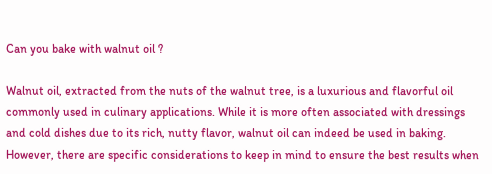Can you bake with walnut oil ?

Walnut oil, extracted from the nuts of the walnut tree, is a luxurious and flavorful oil commonly used in culinary applications. While it is more often associated with dressings and cold dishes due to its rich, nutty flavor, walnut oil can indeed be used in baking. However, there are specific considerations to keep in mind to ensure the best results when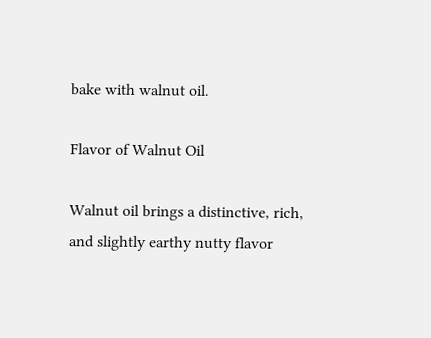bake with walnut oil.

Flavor of Walnut Oil

Walnut oil brings a distinctive, rich, and slightly earthy nutty flavor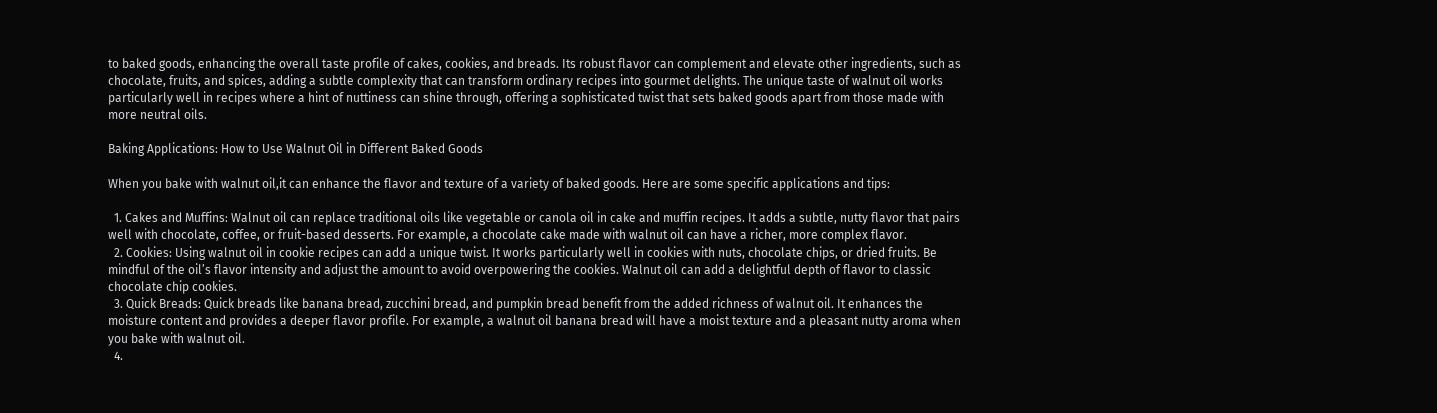to baked goods, enhancing the overall taste profile of cakes, cookies, and breads. Its robust flavor can complement and elevate other ingredients, such as chocolate, fruits, and spices, adding a subtle complexity that can transform ordinary recipes into gourmet delights. The unique taste of walnut oil works particularly well in recipes where a hint of nuttiness can shine through, offering a sophisticated twist that sets baked goods apart from those made with more neutral oils.

Baking Applications: How to Use Walnut Oil in Different Baked Goods

When you bake with walnut oil,it can enhance the flavor and texture of a variety of baked goods. Here are some specific applications and tips:

  1. Cakes and Muffins: Walnut oil can replace traditional oils like vegetable or canola oil in cake and muffin recipes. It adds a subtle, nutty flavor that pairs well with chocolate, coffee, or fruit-based desserts. For example, a chocolate cake made with walnut oil can have a richer, more complex flavor.
  2. Cookies: Using walnut oil in cookie recipes can add a unique twist. It works particularly well in cookies with nuts, chocolate chips, or dried fruits. Be mindful of the oil’s flavor intensity and adjust the amount to avoid overpowering the cookies. Walnut oil can add a delightful depth of flavor to classic chocolate chip cookies.
  3. Quick Breads: Quick breads like banana bread, zucchini bread, and pumpkin bread benefit from the added richness of walnut oil. It enhances the moisture content and provides a deeper flavor profile. For example, a walnut oil banana bread will have a moist texture and a pleasant nutty aroma when you bake with walnut oil.
  4.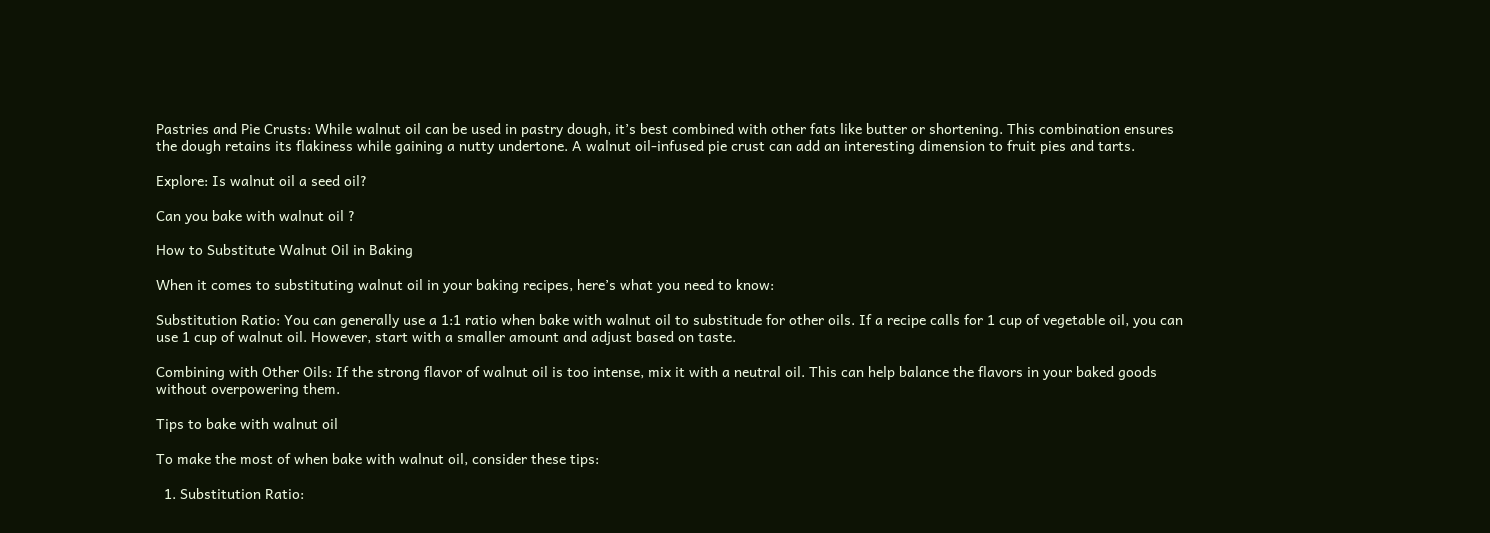Pastries and Pie Crusts: While walnut oil can be used in pastry dough, it’s best combined with other fats like butter or shortening. This combination ensures the dough retains its flakiness while gaining a nutty undertone. A walnut oil-infused pie crust can add an interesting dimension to fruit pies and tarts.

Explore: Is walnut oil a seed oil?

Can you bake with walnut oil ?

How to Substitute Walnut Oil in Baking

When it comes to substituting walnut oil in your baking recipes, here’s what you need to know:

Substitution Ratio: You can generally use a 1:1 ratio when bake with walnut oil to substitude for other oils. If a recipe calls for 1 cup of vegetable oil, you can use 1 cup of walnut oil. However, start with a smaller amount and adjust based on taste.

Combining with Other Oils: If the strong flavor of walnut oil is too intense, mix it with a neutral oil. This can help balance the flavors in your baked goods without overpowering them.

Tips to bake with walnut oil

To make the most of when bake with walnut oil, consider these tips:

  1. Substitution Ratio: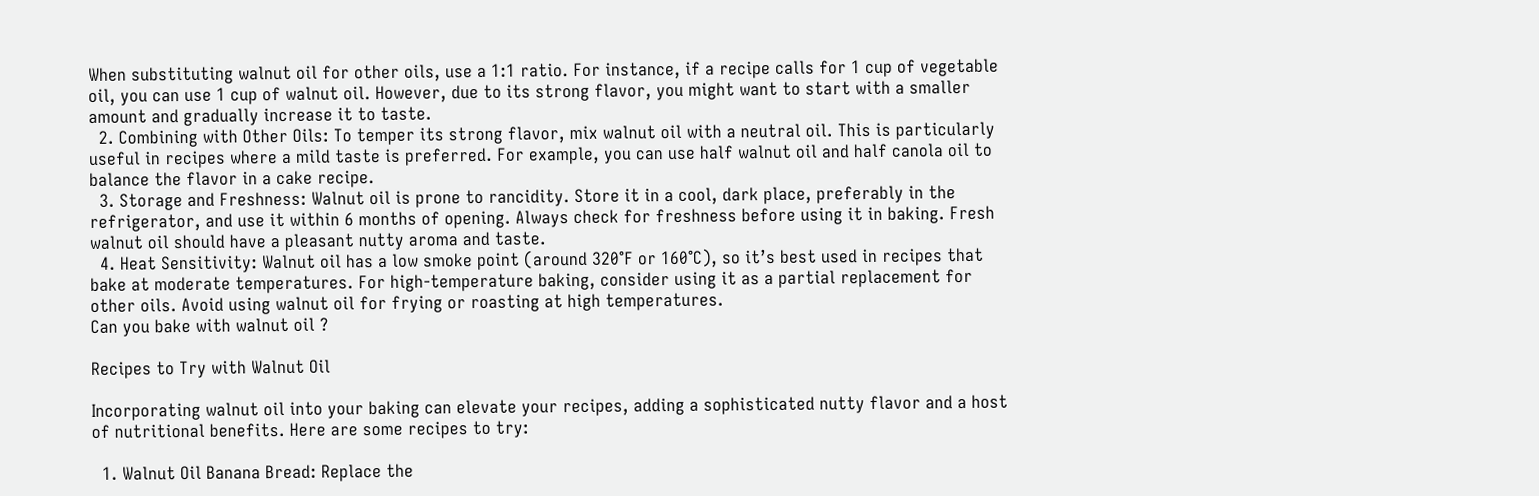When substituting walnut oil for other oils, use a 1:1 ratio. For instance, if a recipe calls for 1 cup of vegetable oil, you can use 1 cup of walnut oil. However, due to its strong flavor, you might want to start with a smaller amount and gradually increase it to taste.
  2. Combining with Other Oils: To temper its strong flavor, mix walnut oil with a neutral oil. This is particularly useful in recipes where a mild taste is preferred. For example, you can use half walnut oil and half canola oil to balance the flavor in a cake recipe.
  3. Storage and Freshness: Walnut oil is prone to rancidity. Store it in a cool, dark place, preferably in the refrigerator, and use it within 6 months of opening. Always check for freshness before using it in baking. Fresh walnut oil should have a pleasant nutty aroma and taste.
  4. Heat Sensitivity: Walnut oil has a low smoke point (around 320°F or 160°C), so it’s best used in recipes that bake at moderate temperatures. For high-temperature baking, consider using it as a partial replacement for other oils. Avoid using walnut oil for frying or roasting at high temperatures.
Can you bake with walnut oil ?

Recipes to Try with Walnut Oil

Incorporating walnut oil into your baking can elevate your recipes, adding a sophisticated nutty flavor and a host of nutritional benefits. Here are some recipes to try:

  1. Walnut Oil Banana Bread: Replace the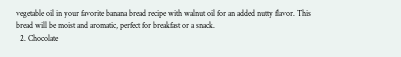vegetable oil in your favorite banana bread recipe with walnut oil for an added nutty flavor. This bread will be moist and aromatic, perfect for breakfast or a snack.
  2. Chocolate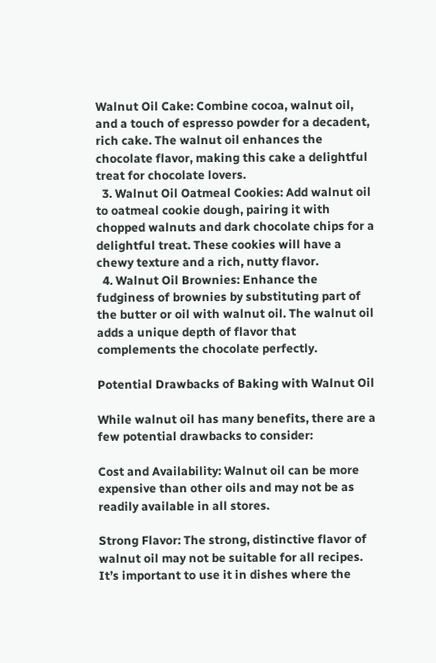Walnut Oil Cake: Combine cocoa, walnut oil, and a touch of espresso powder for a decadent, rich cake. The walnut oil enhances the chocolate flavor, making this cake a delightful treat for chocolate lovers.
  3. Walnut Oil Oatmeal Cookies: Add walnut oil to oatmeal cookie dough, pairing it with chopped walnuts and dark chocolate chips for a delightful treat. These cookies will have a chewy texture and a rich, nutty flavor.
  4. Walnut Oil Brownies: Enhance the fudginess of brownies by substituting part of the butter or oil with walnut oil. The walnut oil adds a unique depth of flavor that complements the chocolate perfectly.

Potential Drawbacks of Baking with Walnut Oil

While walnut oil has many benefits, there are a few potential drawbacks to consider:

Cost and Availability: Walnut oil can be more expensive than other oils and may not be as readily available in all stores.

Strong Flavor: The strong, distinctive flavor of walnut oil may not be suitable for all recipes. It’s important to use it in dishes where the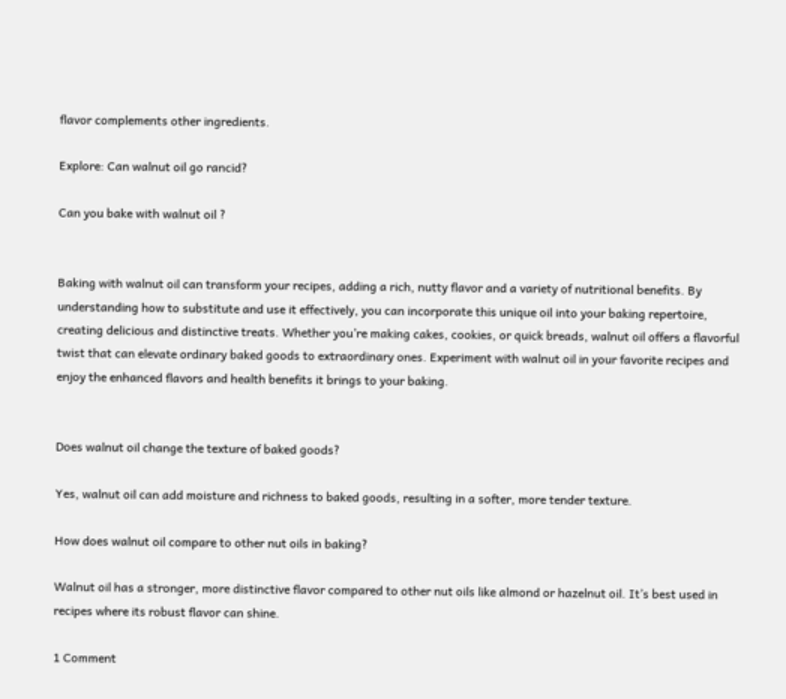flavor complements other ingredients.

Explore: Can walnut oil go rancid?

Can you bake with walnut oil ?


Baking with walnut oil can transform your recipes, adding a rich, nutty flavor and a variety of nutritional benefits. By understanding how to substitute and use it effectively, you can incorporate this unique oil into your baking repertoire, creating delicious and distinctive treats. Whether you’re making cakes, cookies, or quick breads, walnut oil offers a flavorful twist that can elevate ordinary baked goods to extraordinary ones. Experiment with walnut oil in your favorite recipes and enjoy the enhanced flavors and health benefits it brings to your baking.


Does walnut oil change the texture of baked goods?

Yes, walnut oil can add moisture and richness to baked goods, resulting in a softer, more tender texture.

How does walnut oil compare to other nut oils in baking?

Walnut oil has a stronger, more distinctive flavor compared to other nut oils like almond or hazelnut oil. It’s best used in recipes where its robust flavor can shine.

1 Comment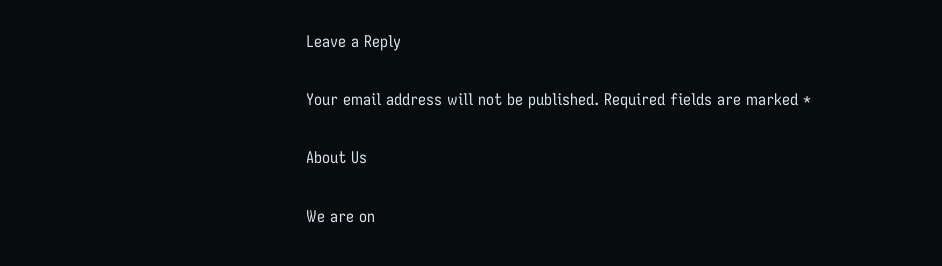Leave a Reply

Your email address will not be published. Required fields are marked *

About Us

We are on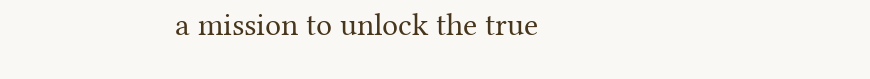a mission to unlock the true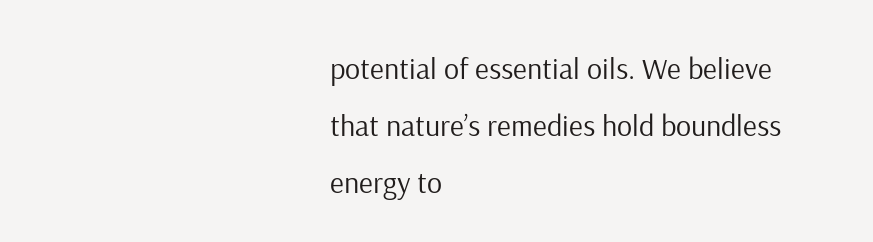potential of essential oils. We believe that nature’s remedies hold boundless energy to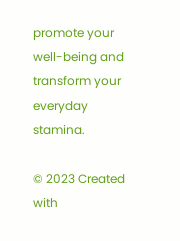promote your well-being and transform your everyday stamina.

© 2023 Created with